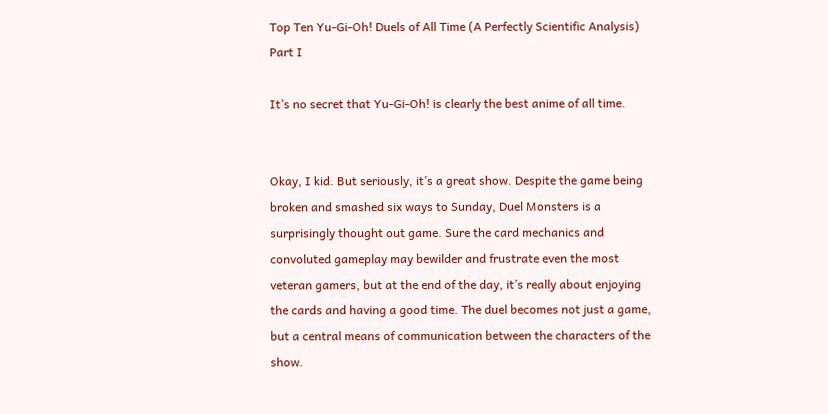Top Ten Yu-Gi-Oh! Duels of All Time (A Perfectly Scientific Analysis) Part I

It’s no secret that Yu-Gi-Oh! is clearly the best anime of all time.


Okay, I kid. But seriously, it’s a great show. Despite the game being broken and smashed six ways to Sunday, Duel Monsters is a surprisingly thought out game. Sure the card mechanics and convoluted gameplay may bewilder and frustrate even the most veteran gamers, but at the end of the day, it’s really about enjoying the cards and having a good time. The duel becomes not just a game, but a central means of communication between the characters of the show.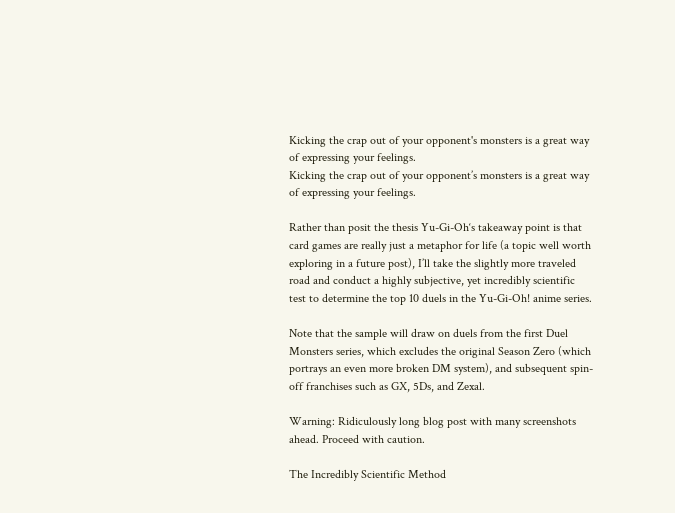Kicking the crap out of your opponent's monsters is a great way of expressing your feelings.
Kicking the crap out of your opponent’s monsters is a great way of expressing your feelings.

Rather than posit the thesis Yu-Gi-Oh‘s takeaway point is that card games are really just a metaphor for life (a topic well worth exploring in a future post), I’ll take the slightly more traveled road and conduct a highly subjective, yet incredibly scientific test to determine the top 10 duels in the Yu-Gi-Oh! anime series.

Note that the sample will draw on duels from the first Duel Monsters series, which excludes the original Season Zero (which portrays an even more broken DM system), and subsequent spin-off franchises such as GX, 5Ds, and Zexal.

Warning: Ridiculously long blog post with many screenshots ahead. Proceed with caution.

The Incredibly Scientific Method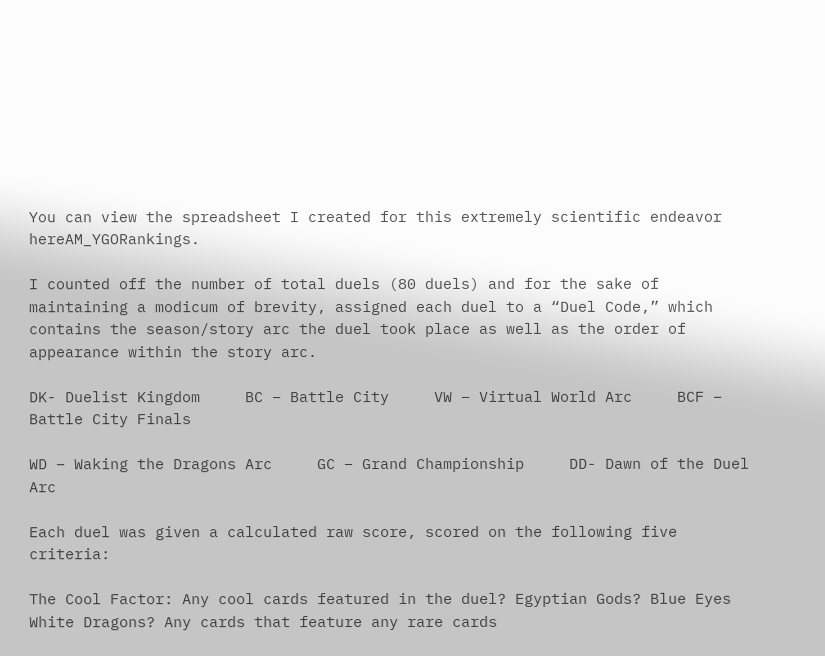You can view the spreadsheet I created for this extremely scientific endeavor hereAM_YGORankings.

I counted off the number of total duels (80 duels) and for the sake of maintaining a modicum of brevity, assigned each duel to a “Duel Code,” which contains the season/story arc the duel took place as well as the order of appearance within the story arc.

DK- Duelist Kingdom     BC – Battle City     VW – Virtual World Arc     BCF – Battle City Finals

WD – Waking the Dragons Arc     GC – Grand Championship     DD- Dawn of the Duel Arc

Each duel was given a calculated raw score, scored on the following five criteria:

The Cool Factor: Any cool cards featured in the duel? Egyptian Gods? Blue Eyes White Dragons? Any cards that feature any rare cards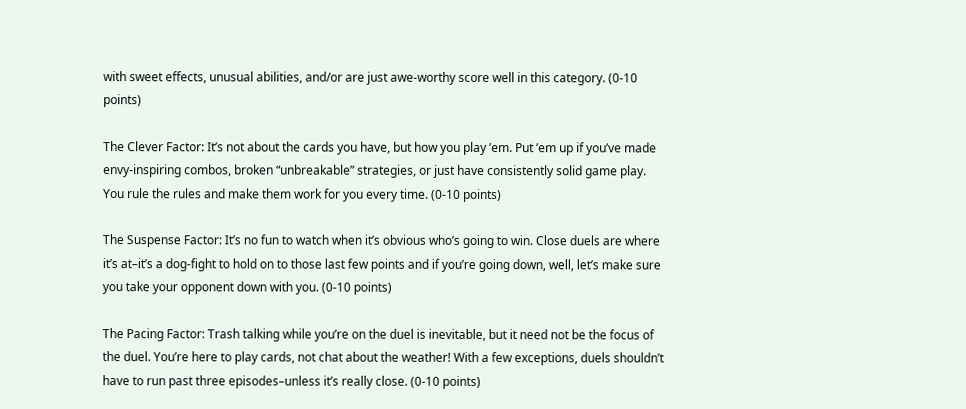with sweet effects, unusual abilities, and/or are just awe-worthy score well in this category. (0-10 points)

The Clever Factor: It’s not about the cards you have, but how you play ’em. Put ’em up if you’ve made envy-inspiring combos, broken “unbreakable” strategies, or just have consistently solid game play. You rule the rules and make them work for you every time. (0-10 points)

The Suspense Factor: It’s no fun to watch when it’s obvious who’s going to win. Close duels are where it’s at–it’s a dog-fight to hold on to those last few points and if you’re going down, well, let’s make sure you take your opponent down with you. (0-10 points)

The Pacing Factor: Trash talking while you’re on the duel is inevitable, but it need not be the focus of the duel. You’re here to play cards, not chat about the weather! With a few exceptions, duels shouldn’t have to run past three episodes–unless it’s really close. (0-10 points)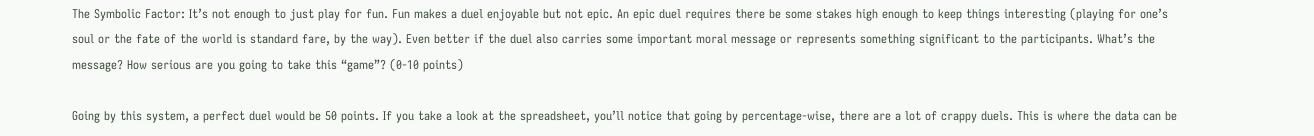The Symbolic Factor: It’s not enough to just play for fun. Fun makes a duel enjoyable but not epic. An epic duel requires there be some stakes high enough to keep things interesting (playing for one’s soul or the fate of the world is standard fare, by the way). Even better if the duel also carries some important moral message or represents something significant to the participants. What’s the message? How serious are you going to take this “game”? (0-10 points)

Going by this system, a perfect duel would be 50 points. If you take a look at the spreadsheet, you’ll notice that going by percentage-wise, there are a lot of crappy duels. This is where the data can be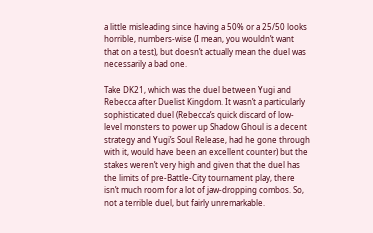a little misleading since having a 50% or a 25/50 looks horrible, numbers-wise (I mean, you wouldn’t want that on a test), but doesn’t actually mean the duel was necessarily a bad one.

Take DK21, which was the duel between Yugi and Rebecca after Duelist Kingdom. It wasn’t a particularly sophisticated duel (Rebecca’s quick discard of low-level monsters to power up Shadow Ghoul is a decent strategy and Yugi’s Soul Release, had he gone through with it, would have been an excellent counter) but the stakes weren’t very high and given that the duel has the limits of pre-Battle-City tournament play, there isn’t much room for a lot of jaw-dropping combos. So, not a terrible duel, but fairly unremarkable.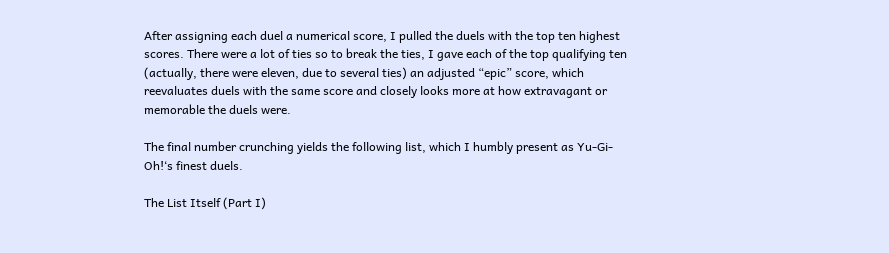After assigning each duel a numerical score, I pulled the duels with the top ten highest scores. There were a lot of ties so to break the ties, I gave each of the top qualifying ten (actually, there were eleven, due to several ties) an adjusted “epic” score, which reevaluates duels with the same score and closely looks more at how extravagant or memorable the duels were.

The final number crunching yields the following list, which I humbly present as Yu-Gi-Oh!‘s finest duels.

The List Itself (Part I)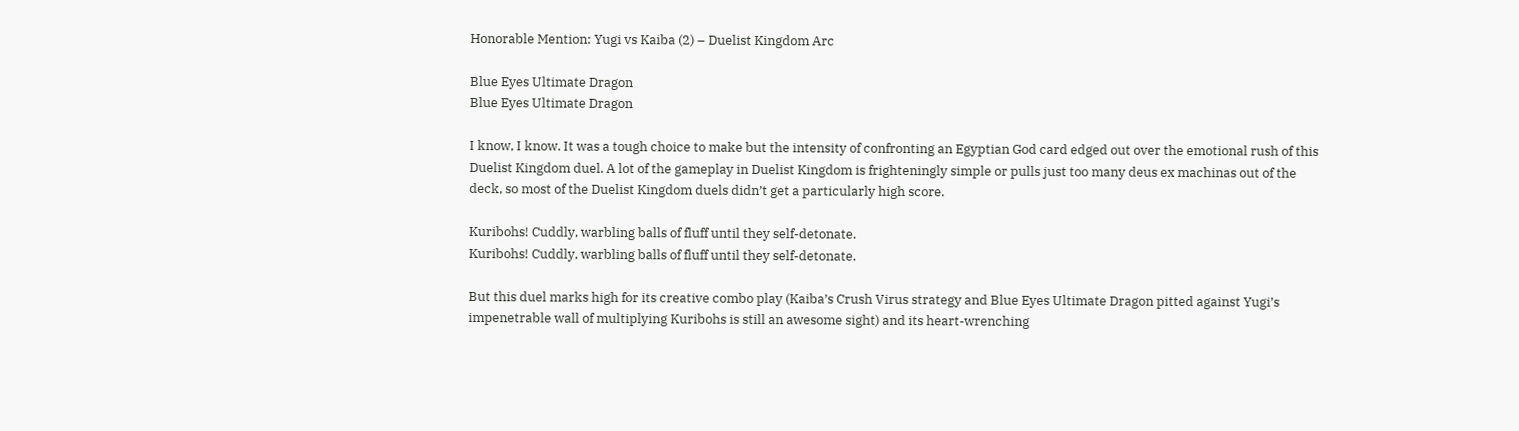Honorable Mention: Yugi vs Kaiba (2) – Duelist Kingdom Arc

Blue Eyes Ultimate Dragon
Blue Eyes Ultimate Dragon

I know, I know. It was a tough choice to make but the intensity of confronting an Egyptian God card edged out over the emotional rush of this Duelist Kingdom duel. A lot of the gameplay in Duelist Kingdom is frighteningly simple or pulls just too many deus ex machinas out of the deck, so most of the Duelist Kingdom duels didn’t get a particularly high score.

Kuribohs! Cuddly, warbling balls of fluff until they self-detonate.
Kuribohs! Cuddly, warbling balls of fluff until they self-detonate.

But this duel marks high for its creative combo play (Kaiba’s Crush Virus strategy and Blue Eyes Ultimate Dragon pitted against Yugi’s impenetrable wall of multiplying Kuribohs is still an awesome sight) and its heart-wrenching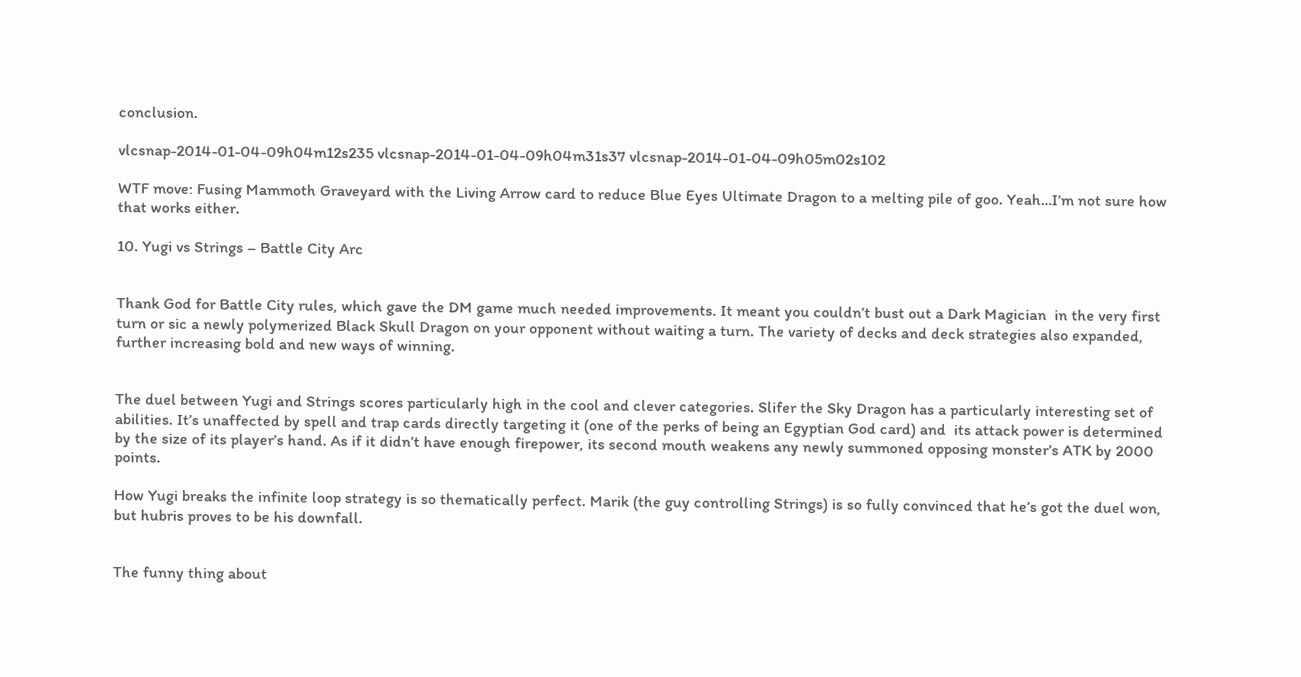conclusion.

vlcsnap-2014-01-04-09h04m12s235 vlcsnap-2014-01-04-09h04m31s37 vlcsnap-2014-01-04-09h05m02s102

WTF move: Fusing Mammoth Graveyard with the Living Arrow card to reduce Blue Eyes Ultimate Dragon to a melting pile of goo. Yeah…I’m not sure how that works either.

10. Yugi vs Strings – Battle City Arc


Thank God for Battle City rules, which gave the DM game much needed improvements. It meant you couldn’t bust out a Dark Magician  in the very first turn or sic a newly polymerized Black Skull Dragon on your opponent without waiting a turn. The variety of decks and deck strategies also expanded, further increasing bold and new ways of winning.


The duel between Yugi and Strings scores particularly high in the cool and clever categories. Slifer the Sky Dragon has a particularly interesting set of abilities. It’s unaffected by spell and trap cards directly targeting it (one of the perks of being an Egyptian God card) and  its attack power is determined by the size of its player’s hand. As if it didn’t have enough firepower, its second mouth weakens any newly summoned opposing monster’s ATK by 2000 points.

How Yugi breaks the infinite loop strategy is so thematically perfect. Marik (the guy controlling Strings) is so fully convinced that he’s got the duel won, but hubris proves to be his downfall.


The funny thing about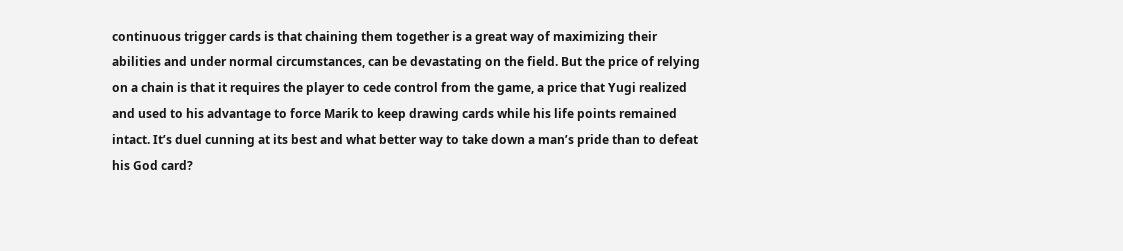continuous trigger cards is that chaining them together is a great way of maximizing their abilities and under normal circumstances, can be devastating on the field. But the price of relying on a chain is that it requires the player to cede control from the game, a price that Yugi realized and used to his advantage to force Marik to keep drawing cards while his life points remained intact. It’s duel cunning at its best and what better way to take down a man’s pride than to defeat his God card?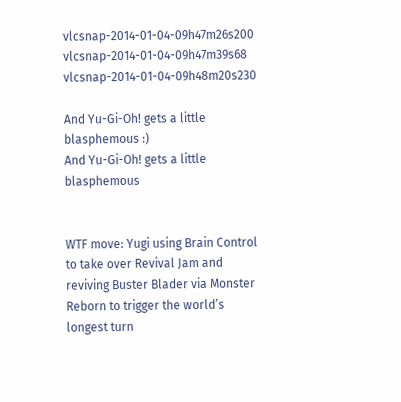vlcsnap-2014-01-04-09h47m26s200 vlcsnap-2014-01-04-09h47m39s68 vlcsnap-2014-01-04-09h48m20s230

And Yu-Gi-Oh! gets a little blasphemous :)
And Yu-Gi-Oh! gets a little blasphemous


WTF move: Yugi using Brain Control to take over Revival Jam and reviving Buster Blader via Monster Reborn to trigger the world’s longest turn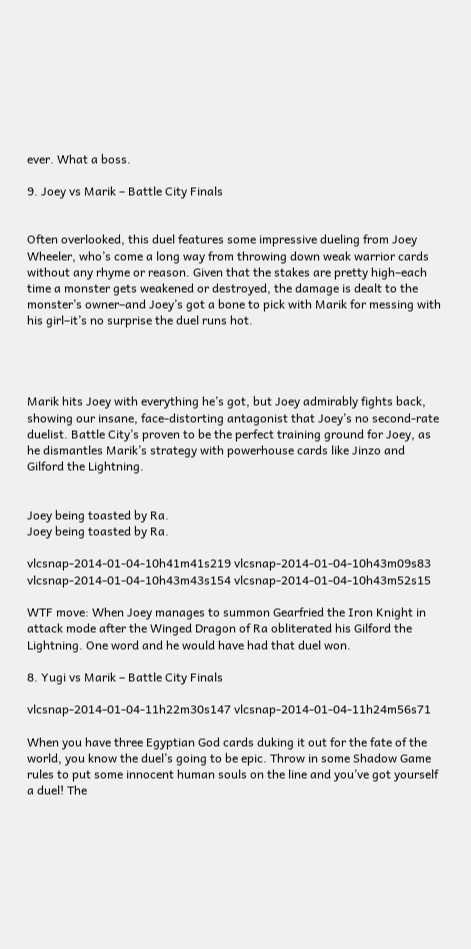ever. What a boss.

9. Joey vs Marik – Battle City Finals


Often overlooked, this duel features some impressive dueling from Joey Wheeler, who’s come a long way from throwing down weak warrior cards without any rhyme or reason. Given that the stakes are pretty high–each time a monster gets weakened or destroyed, the damage is dealt to the monster’s owner–and Joey’s got a bone to pick with Marik for messing with his girl–it’s no surprise the duel runs hot.




Marik hits Joey with everything he’s got, but Joey admirably fights back, showing our insane, face-distorting antagonist that Joey’s no second-rate duelist. Battle City’s proven to be the perfect training ground for Joey, as he dismantles Marik’s strategy with powerhouse cards like Jinzo and Gilford the Lightning.


Joey being toasted by Ra.
Joey being toasted by Ra.

vlcsnap-2014-01-04-10h41m41s219 vlcsnap-2014-01-04-10h43m09s83 vlcsnap-2014-01-04-10h43m43s154 vlcsnap-2014-01-04-10h43m52s15

WTF move: When Joey manages to summon Gearfried the Iron Knight in attack mode after the Winged Dragon of Ra obliterated his Gilford the Lightning. One word and he would have had that duel won.

8. Yugi vs Marik – Battle City Finals

vlcsnap-2014-01-04-11h22m30s147 vlcsnap-2014-01-04-11h24m56s71

When you have three Egyptian God cards duking it out for the fate of the world, you know the duel’s going to be epic. Throw in some Shadow Game rules to put some innocent human souls on the line and you’ve got yourself a duel! The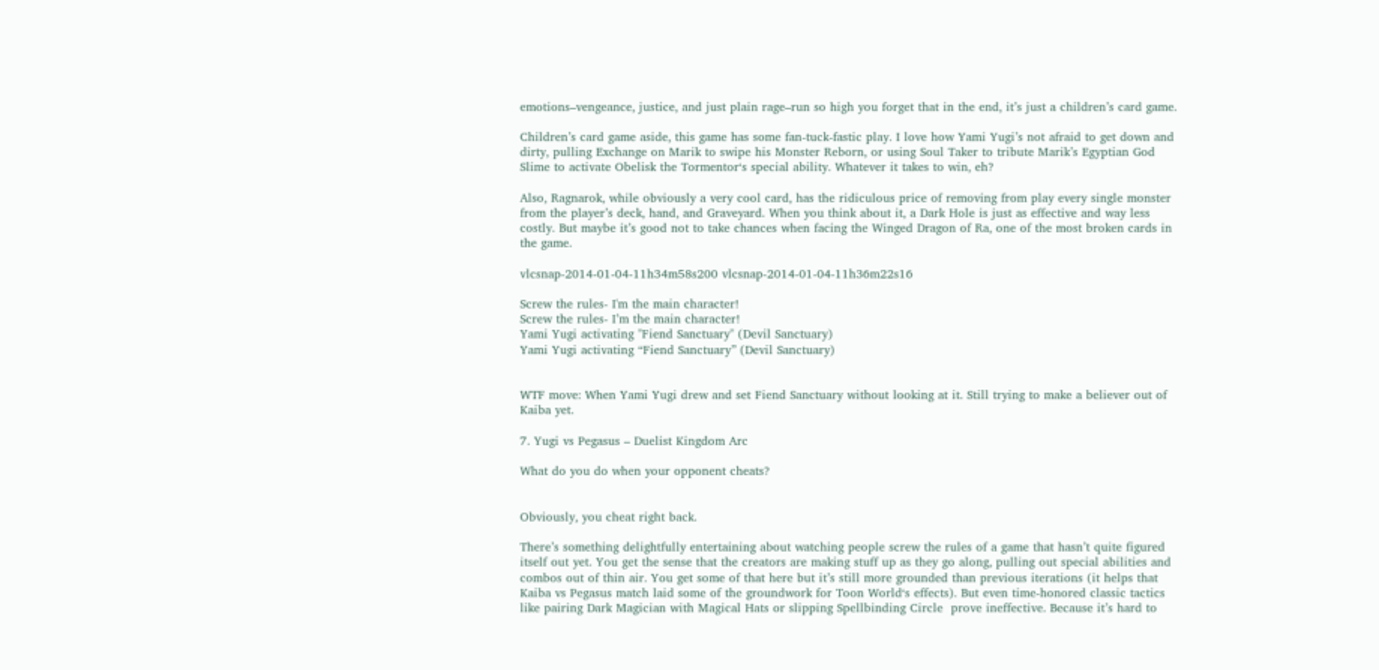emotions–vengeance, justice, and just plain rage–run so high you forget that in the end, it’s just a children’s card game.

Children’s card game aside, this game has some fan-tuck-fastic play. I love how Yami Yugi’s not afraid to get down and dirty, pulling Exchange on Marik to swipe his Monster Reborn, or using Soul Taker to tribute Marik’s Egyptian God Slime to activate Obelisk the Tormentor‘s special ability. Whatever it takes to win, eh?

Also, Ragnarok, while obviously a very cool card, has the ridiculous price of removing from play every single monster from the player’s deck, hand, and Graveyard. When you think about it, a Dark Hole is just as effective and way less costly. But maybe it’s good not to take chances when facing the Winged Dragon of Ra, one of the most broken cards in the game.

vlcsnap-2014-01-04-11h34m58s200 vlcsnap-2014-01-04-11h36m22s16

Screw the rules- I'm the main character!
Screw the rules- I’m the main character!
Yami Yugi activating "Fiend Sanctuary" (Devil Sanctuary)
Yami Yugi activating “Fiend Sanctuary” (Devil Sanctuary)


WTF move: When Yami Yugi drew and set Fiend Sanctuary without looking at it. Still trying to make a believer out of Kaiba yet.

7. Yugi vs Pegasus – Duelist Kingdom Arc

What do you do when your opponent cheats?


Obviously, you cheat right back.

There’s something delightfully entertaining about watching people screw the rules of a game that hasn’t quite figured itself out yet. You get the sense that the creators are making stuff up as they go along, pulling out special abilities and combos out of thin air. You get some of that here but it’s still more grounded than previous iterations (it helps that Kaiba vs Pegasus match laid some of the groundwork for Toon World‘s effects). But even time-honored classic tactics like pairing Dark Magician with Magical Hats or slipping Spellbinding Circle  prove ineffective. Because it’s hard to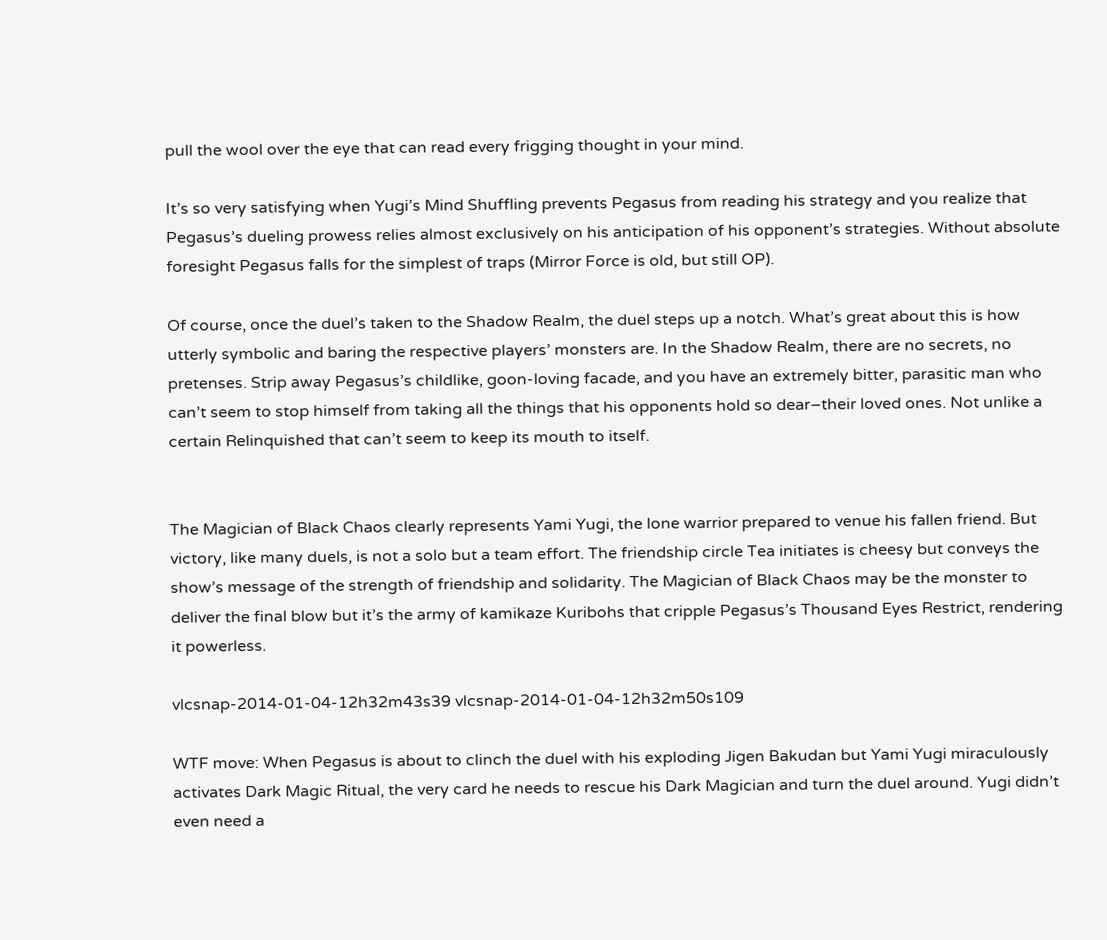pull the wool over the eye that can read every frigging thought in your mind.

It’s so very satisfying when Yugi’s Mind Shuffling prevents Pegasus from reading his strategy and you realize that Pegasus’s dueling prowess relies almost exclusively on his anticipation of his opponent’s strategies. Without absolute foresight Pegasus falls for the simplest of traps (Mirror Force is old, but still OP).

Of course, once the duel’s taken to the Shadow Realm, the duel steps up a notch. What’s great about this is how utterly symbolic and baring the respective players’ monsters are. In the Shadow Realm, there are no secrets, no pretenses. Strip away Pegasus’s childlike, goon-loving facade, and you have an extremely bitter, parasitic man who can’t seem to stop himself from taking all the things that his opponents hold so dear–their loved ones. Not unlike a certain Relinquished that can’t seem to keep its mouth to itself.


The Magician of Black Chaos clearly represents Yami Yugi, the lone warrior prepared to venue his fallen friend. But victory, like many duels, is not a solo but a team effort. The friendship circle Tea initiates is cheesy but conveys the show’s message of the strength of friendship and solidarity. The Magician of Black Chaos may be the monster to deliver the final blow but it’s the army of kamikaze Kuribohs that cripple Pegasus’s Thousand Eyes Restrict, rendering it powerless.

vlcsnap-2014-01-04-12h32m43s39 vlcsnap-2014-01-04-12h32m50s109

WTF move: When Pegasus is about to clinch the duel with his exploding Jigen Bakudan but Yami Yugi miraculously activates Dark Magic Ritual, the very card he needs to rescue his Dark Magician and turn the duel around. Yugi didn’t even need a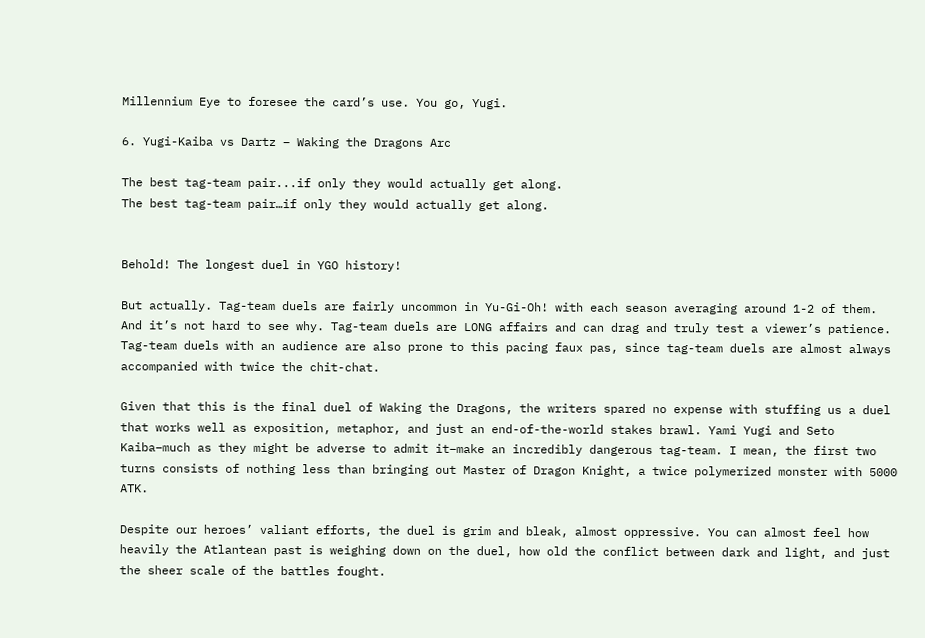Millennium Eye to foresee the card’s use. You go, Yugi.

6. Yugi-Kaiba vs Dartz – Waking the Dragons Arc

The best tag-team pair...if only they would actually get along.
The best tag-team pair…if only they would actually get along.


Behold! The longest duel in YGO history!

But actually. Tag-team duels are fairly uncommon in Yu-Gi-Oh! with each season averaging around 1-2 of them. And it’s not hard to see why. Tag-team duels are LONG affairs and can drag and truly test a viewer’s patience. Tag-team duels with an audience are also prone to this pacing faux pas, since tag-team duels are almost always accompanied with twice the chit-chat.

Given that this is the final duel of Waking the Dragons, the writers spared no expense with stuffing us a duel that works well as exposition, metaphor, and just an end-of-the-world stakes brawl. Yami Yugi and Seto Kaiba–much as they might be adverse to admit it–make an incredibly dangerous tag-team. I mean, the first two turns consists of nothing less than bringing out Master of Dragon Knight, a twice polymerized monster with 5000 ATK.

Despite our heroes’ valiant efforts, the duel is grim and bleak, almost oppressive. You can almost feel how heavily the Atlantean past is weighing down on the duel, how old the conflict between dark and light, and just the sheer scale of the battles fought.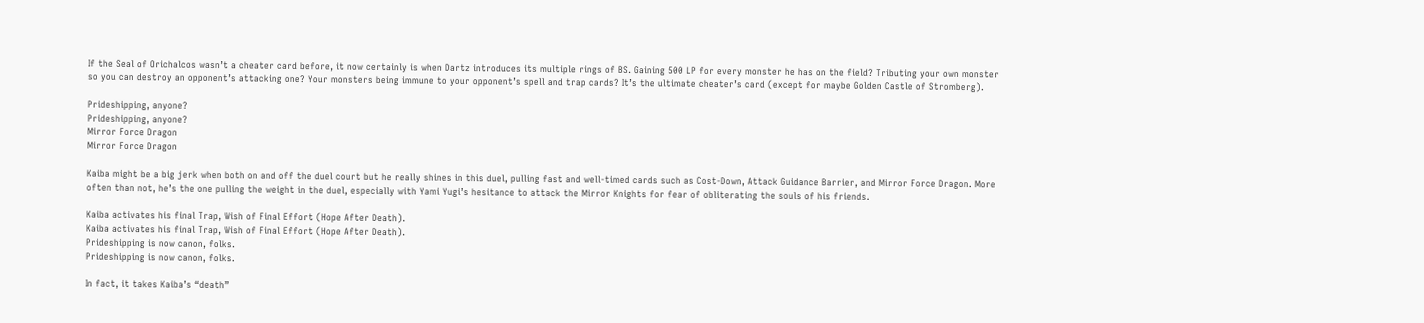If the Seal of Orichalcos wasn’t a cheater card before, it now certainly is when Dartz introduces its multiple rings of BS. Gaining 500 LP for every monster he has on the field? Tributing your own monster so you can destroy an opponent’s attacking one? Your monsters being immune to your opponent’s spell and trap cards? It’s the ultimate cheater’s card (except for maybe Golden Castle of Stromberg).

Prideshipping, anyone?
Prideshipping, anyone?
Mirror Force Dragon
Mirror Force Dragon

Kaiba might be a big jerk when both on and off the duel court but he really shines in this duel, pulling fast and well-timed cards such as Cost-Down, Attack Guidance Barrier, and Mirror Force Dragon. More often than not, he’s the one pulling the weight in the duel, especially with Yami Yugi’s hesitance to attack the Mirror Knights for fear of obliterating the souls of his friends.

Kaiba activates his final Trap, Wish of Final Effort (Hope After Death).
Kaiba activates his final Trap, Wish of Final Effort (Hope After Death).
Prideshipping is now canon, folks.
Prideshipping is now canon, folks.

In fact, it takes Kaiba’s “death”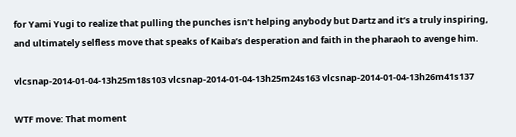for Yami Yugi to realize that pulling the punches isn’t helping anybody but Dartz and it’s a truly inspiring, and ultimately selfless move that speaks of Kaiba’s desperation and faith in the pharaoh to avenge him.

vlcsnap-2014-01-04-13h25m18s103 vlcsnap-2014-01-04-13h25m24s163 vlcsnap-2014-01-04-13h26m41s137

WTF move: That moment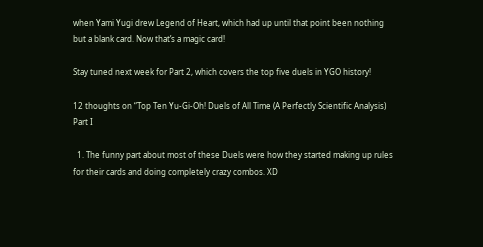when Yami Yugi drew Legend of Heart, which had up until that point been nothing but a blank card. Now that’s a magic card!

Stay tuned next week for Part 2, which covers the top five duels in YGO history!

12 thoughts on “Top Ten Yu-Gi-Oh! Duels of All Time (A Perfectly Scientific Analysis) Part I

  1. The funny part about most of these Duels were how they started making up rules for their cards and doing completely crazy combos. XD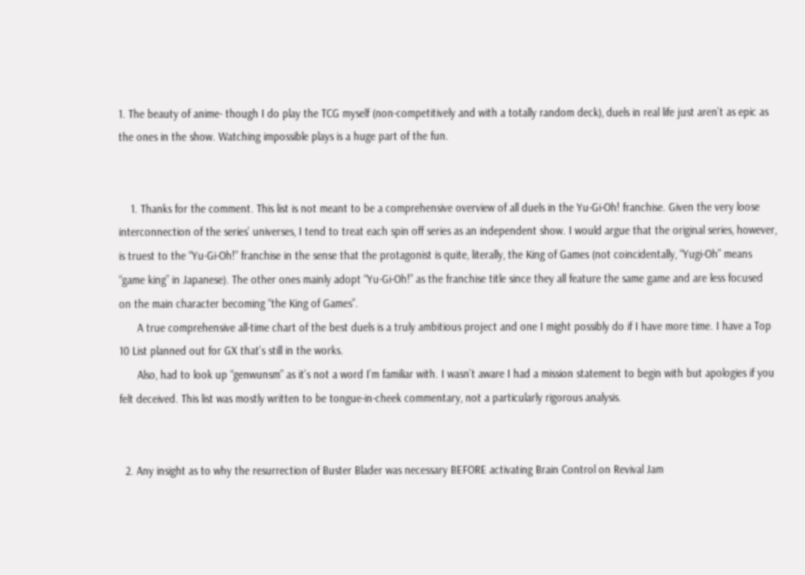1. The beauty of anime- though I do play the TCG myself (non-competitively and with a totally random deck), duels in real life just aren’t as epic as the ones in the show. Watching impossible plays is a huge part of the fun.


    1. Thanks for the comment. This list is not meant to be a comprehensive overview of all duels in the Yu-Gi-Oh! franchise. Given the very loose interconnection of the series’ universes, I tend to treat each spin off series as an independent show. I would argue that the original series, however, is truest to the “Yu-Gi-Oh!” franchise in the sense that the protagonist is quite, literally, the King of Games (not coincidentally, “Yugi-Oh” means “game king” in Japanese). The other ones mainly adopt “Yu-Gi-Oh!” as the franchise title since they all feature the same game and are less focused on the main character becoming “the King of Games”.
      A true comprehensive all-time chart of the best duels is a truly ambitious project and one I might possibly do if I have more time. I have a Top 10 List planned out for GX that’s still in the works.
      Also, had to look up “genwunsm” as it’s not a word I’m familiar with. I wasn’t aware I had a mission statement to begin with but apologies if you felt deceived. This list was mostly written to be tongue-in-cheek commentary, not a particularly rigorous analysis.


  2. Any insight as to why the resurrection of Buster Blader was necessary BEFORE activating Brain Control on Revival Jam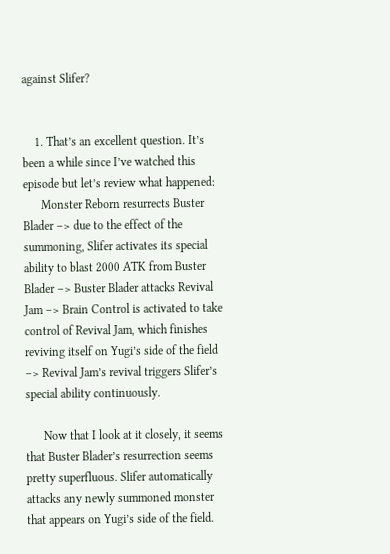against Slifer?


    1. That’s an excellent question. It’s been a while since I’ve watched this episode but let’s review what happened:
      Monster Reborn resurrects Buster Blader –> due to the effect of the summoning, Slifer activates its special ability to blast 2000 ATK from Buster Blader –> Buster Blader attacks Revival Jam –> Brain Control is activated to take control of Revival Jam, which finishes reviving itself on Yugi’s side of the field –> Revival Jam’s revival triggers Slifer’s special ability continuously.

      Now that I look at it closely, it seems that Buster Blader’s resurrection seems pretty superfluous. Slifer automatically attacks any newly summoned monster that appears on Yugi’s side of the field.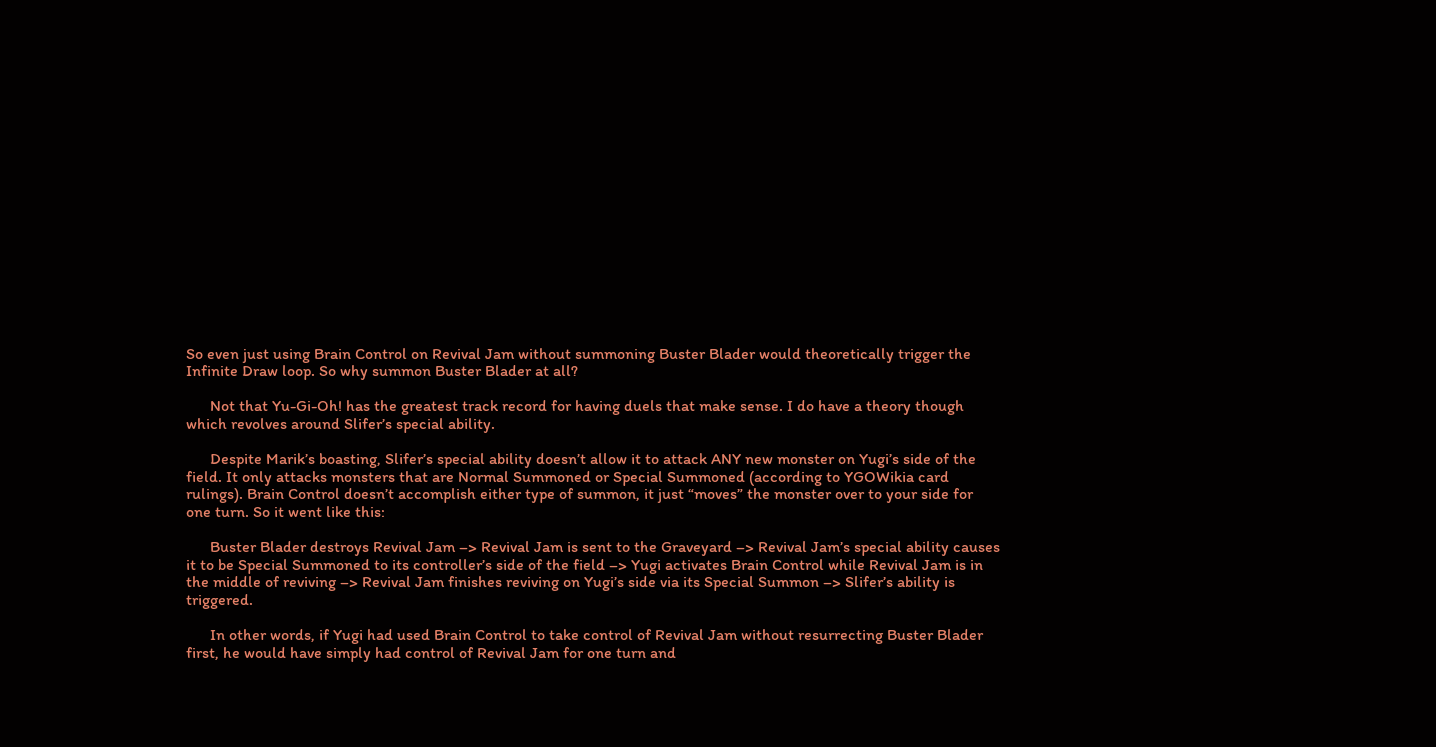So even just using Brain Control on Revival Jam without summoning Buster Blader would theoretically trigger the Infinite Draw loop. So why summon Buster Blader at all?

      Not that Yu-Gi-Oh! has the greatest track record for having duels that make sense. I do have a theory though which revolves around Slifer’s special ability.

      Despite Marik’s boasting, Slifer’s special ability doesn’t allow it to attack ANY new monster on Yugi’s side of the field. It only attacks monsters that are Normal Summoned or Special Summoned (according to YGOWikia card rulings). Brain Control doesn’t accomplish either type of summon, it just “moves” the monster over to your side for one turn. So it went like this:

      Buster Blader destroys Revival Jam –> Revival Jam is sent to the Graveyard –> Revival Jam’s special ability causes it to be Special Summoned to its controller’s side of the field –> Yugi activates Brain Control while Revival Jam is in the middle of reviving –> Revival Jam finishes reviving on Yugi’s side via its Special Summon –> Slifer’s ability is triggered.

      In other words, if Yugi had used Brain Control to take control of Revival Jam without resurrecting Buster Blader first, he would have simply had control of Revival Jam for one turn and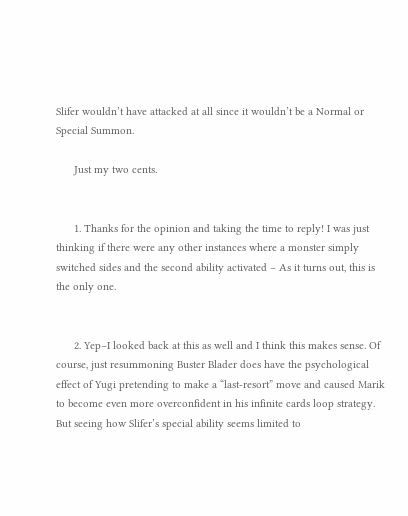Slifer wouldn’t have attacked at all since it wouldn’t be a Normal or Special Summon.

      Just my two cents.


      1. Thanks for the opinion and taking the time to reply! I was just thinking if there were any other instances where a monster simply switched sides and the second ability activated – As it turns out, this is the only one.


      2. Yep–I looked back at this as well and I think this makes sense. Of course, just resummoning Buster Blader does have the psychological effect of Yugi pretending to make a “last-resort” move and caused Marik to become even more overconfident in his infinite cards loop strategy. But seeing how Slifer’s special ability seems limited to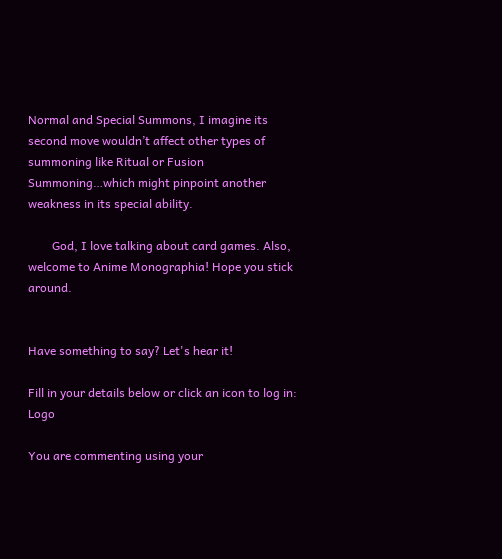Normal and Special Summons, I imagine its second move wouldn’t affect other types of summoning like Ritual or Fusion Summoning…which might pinpoint another weakness in its special ability.

        God, I love talking about card games. Also, welcome to Anime Monographia! Hope you stick around.


Have something to say? Let's hear it!

Fill in your details below or click an icon to log in: Logo

You are commenting using your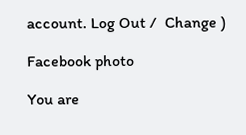account. Log Out /  Change )

Facebook photo

You are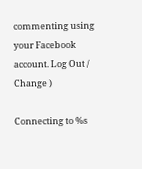commenting using your Facebook account. Log Out /  Change )

Connecting to %s